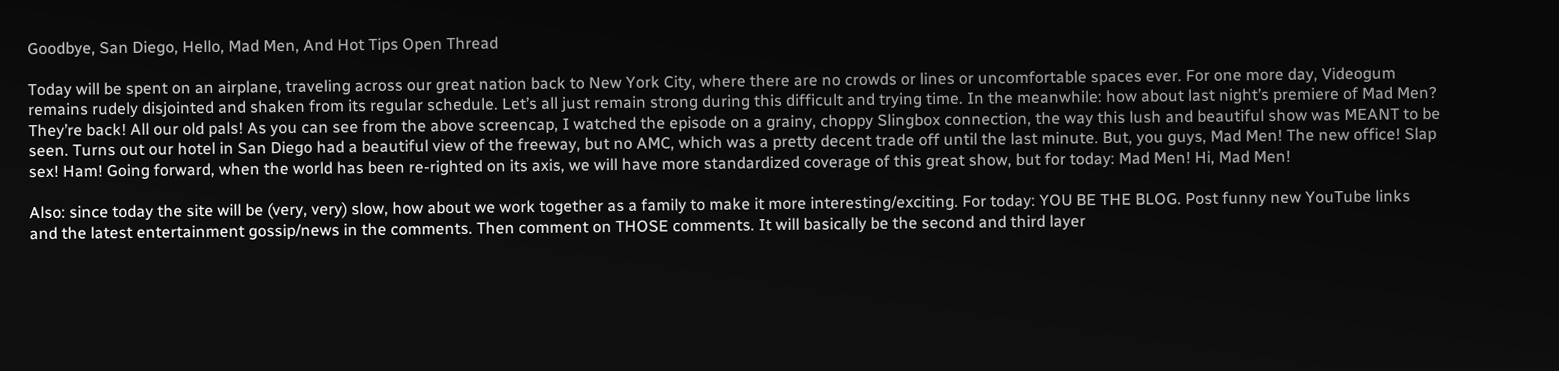Goodbye, San Diego, Hello, Mad Men, And Hot Tips Open Thread

Today will be spent on an airplane, traveling across our great nation back to New York City, where there are no crowds or lines or uncomfortable spaces ever. For one more day, Videogum remains rudely disjointed and shaken from its regular schedule. Let’s all just remain strong during this difficult and trying time. In the meanwhile: how about last night’s premiere of Mad Men? They’re back! All our old pals! As you can see from the above screencap, I watched the episode on a grainy, choppy Slingbox connection, the way this lush and beautiful show was MEANT to be seen. Turns out our hotel in San Diego had a beautiful view of the freeway, but no AMC, which was a pretty decent trade off until the last minute. But, you guys, Mad Men! The new office! Slap sex! Ham! Going forward, when the world has been re-righted on its axis, we will have more standardized coverage of this great show, but for today: Mad Men! Hi, Mad Men!

Also: since today the site will be (very, very) slow, how about we work together as a family to make it more interesting/exciting. For today: YOU BE THE BLOG. Post funny new YouTube links and the latest entertainment gossip/news in the comments. Then comment on THOSE comments. It will basically be the second and third layer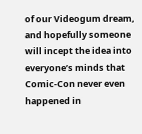of our Videogum dream, and hopefully someone will incept the idea into everyone’s minds that Comic-Con never even happened in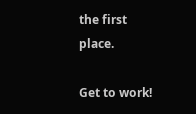the first place.

Get to work!